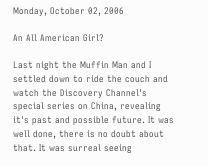Monday, October 02, 2006

An All American Girl?

Last night the Muffin Man and I settled down to ride the couch and watch the Discovery Channel's special series on China, revealing it's past and possible future. It was well done, there is no doubt about that. It was surreal seeing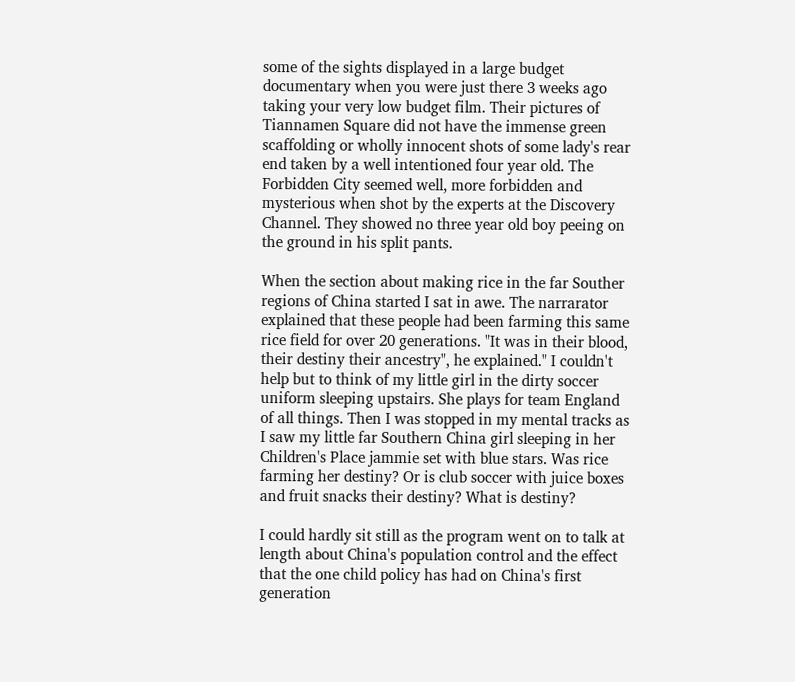some of the sights displayed in a large budget documentary when you were just there 3 weeks ago taking your very low budget film. Their pictures of Tiannamen Square did not have the immense green scaffolding or wholly innocent shots of some lady's rear end taken by a well intentioned four year old. The Forbidden City seemed well, more forbidden and mysterious when shot by the experts at the Discovery Channel. They showed no three year old boy peeing on the ground in his split pants.

When the section about making rice in the far Souther regions of China started I sat in awe. The narrarator explained that these people had been farming this same rice field for over 20 generations. "It was in their blood, their destiny their ancestry", he explained." I couldn't help but to think of my little girl in the dirty soccer uniform sleeping upstairs. She plays for team England of all things. Then I was stopped in my mental tracks as I saw my little far Southern China girl sleeping in her Children's Place jammie set with blue stars. Was rice farming her destiny? Or is club soccer with juice boxes and fruit snacks their destiny? What is destiny?

I could hardly sit still as the program went on to talk at length about China's population control and the effect that the one child policy has had on China's first generation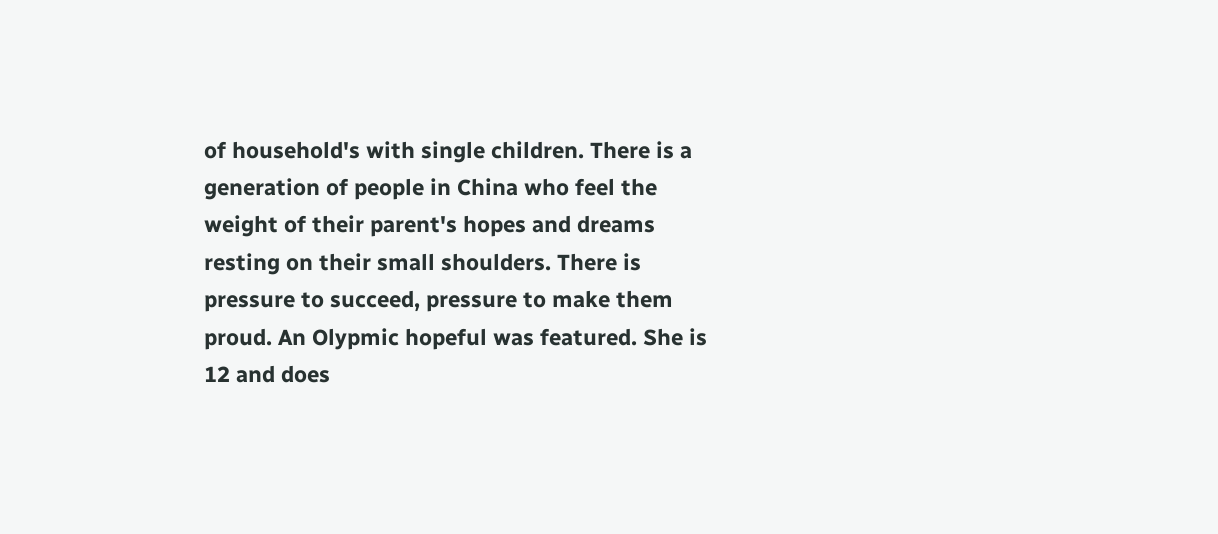of household's with single children. There is a generation of people in China who feel the weight of their parent's hopes and dreams resting on their small shoulders. There is pressure to succeed, pressure to make them proud. An Olypmic hopeful was featured. She is 12 and does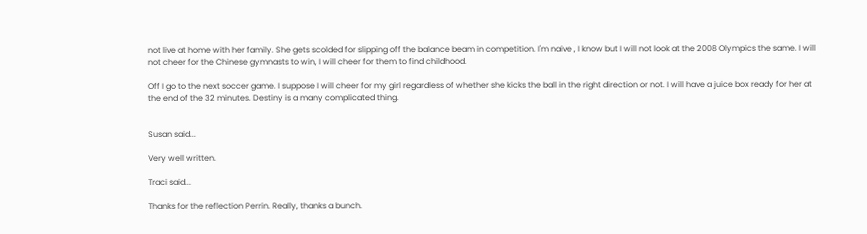not live at home with her family. She gets scolded for slipping off the balance beam in competition. I'm naive , I know but I will not look at the 2008 Olympics the same. I will not cheer for the Chinese gymnasts to win, I will cheer for them to find childhood.

Off I go to the next soccer game. I suppose I will cheer for my girl regardless of whether she kicks the ball in the right direction or not. I will have a juice box ready for her at the end of the 32 minutes. Destiny is a many complicated thing.


Susan said...

Very well written.

Traci said...

Thanks for the reflection Perrin. Really, thanks a bunch.